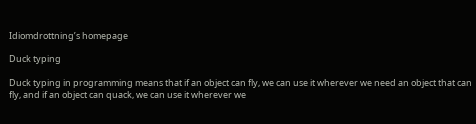Idiomdrottning’s homepage

Duck typing

Duck typing in programming means that if an object can fly, we can use it wherever we need an object that can fly, and if an object can quack, we can use it wherever we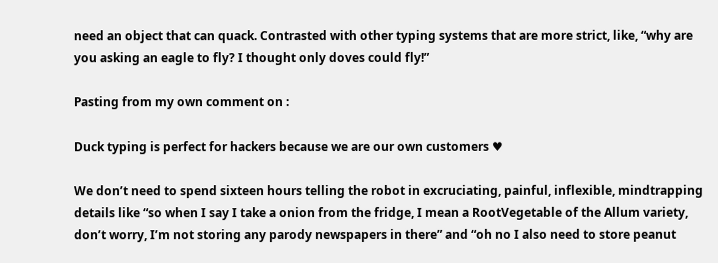need an object that can quack. Contrasted with other typing systems that are more strict, like, “why are you asking an eagle to fly? I thought only doves could fly!”

Pasting from my own comment on :

Duck typing is perfect for hackers because we are our own customers ♥

We don’t need to spend sixteen hours telling the robot in excruciating, painful, inflexible, mindtrapping details like “so when I say I take a onion from the fridge, I mean a RootVegetable of the Allum variety, don’t worry, I’m not storing any parody newspapers in there” and “oh no I also need to store peanut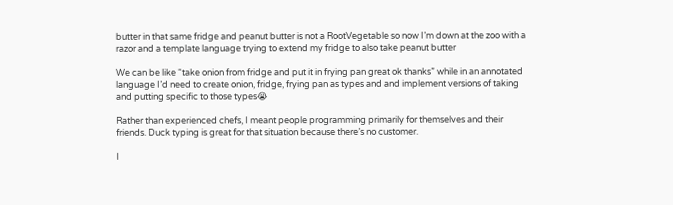butter in that same fridge and peanut butter is not a RootVegetable so now I’m down at the zoo with a razor and a template language trying to extend my fridge to also take peanut butter

We can be like “take onion from fridge and put it in frying pan great ok thanks” while in an annotated language I’d need to create onion, fridge, frying pan as types and and implement versions of taking and putting specific to those types😭

Rather than experienced chefs, I meant people programming primarily for themselves and their friends. Duck typing is great for that situation because there’s no customer.

I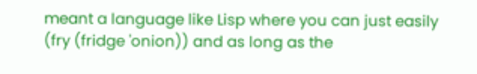meant a language like Lisp where you can just easily (fry (fridge 'onion)) and as long as the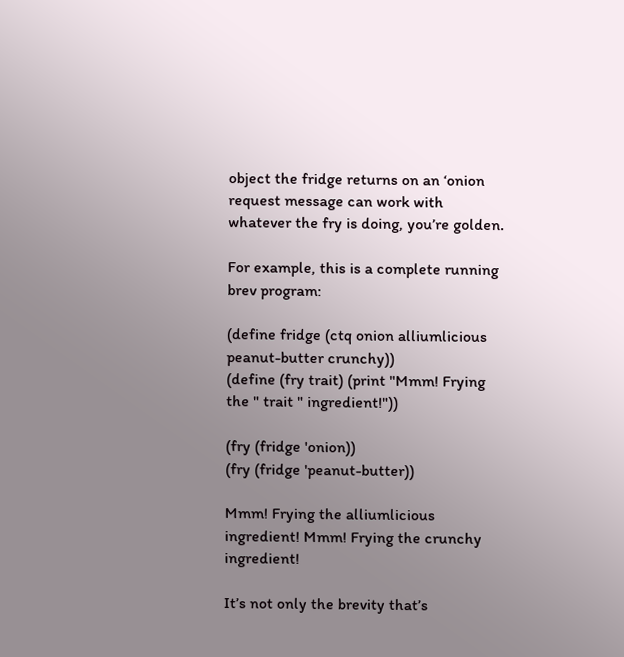object the fridge returns on an ‘onion request message can work with whatever the fry is doing, you’re golden.

For example, this is a complete running brev program:

(define fridge (ctq onion alliumlicious peanut-butter crunchy))
(define (fry trait) (print "Mmm! Frying the " trait " ingredient!"))

(fry (fridge 'onion))
(fry (fridge 'peanut-butter))

Mmm! Frying the alliumlicious ingredient! Mmm! Frying the crunchy ingredient!

It’s not only the brevity that’s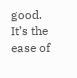good. It’s the ease of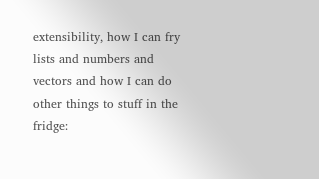extensibility, how I can fry lists and numbers and vectors and how I can do other things to stuff in the fridge: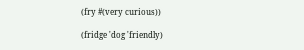(fry #(very curious))

(fridge 'dog 'friendly)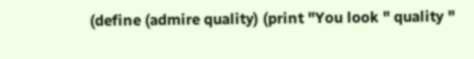(define (admire quality) (print "You look " quality "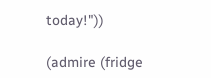today!"))

(admire (fridge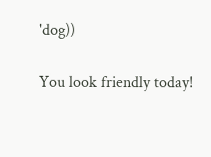'dog))

You look friendly today!